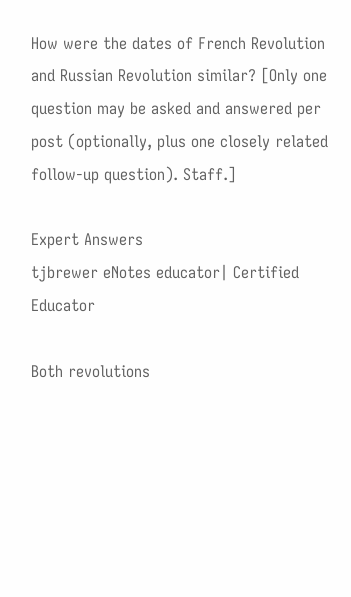How were the dates of French Revolution and Russian Revolution similar? [Only one question may be asked and answered per post (optionally, plus one closely related follow-up question). Staff.]

Expert Answers
tjbrewer eNotes educator| Certified Educator

Both revolutions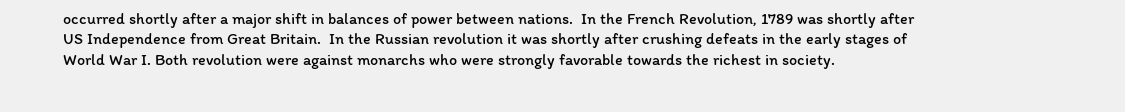occurred shortly after a major shift in balances of power between nations.  In the French Revolution, 1789 was shortly after US Independence from Great Britain.  In the Russian revolution it was shortly after crushing defeats in the early stages of World War I. Both revolution were against monarchs who were strongly favorable towards the richest in society.